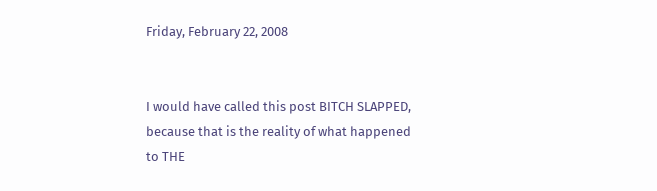Friday, February 22, 2008


I would have called this post BITCH SLAPPED, because that is the reality of what happened to THE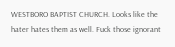WESTBORO BAPTIST CHURCH. Looks like the hater hates them as well. Fuck those ignorant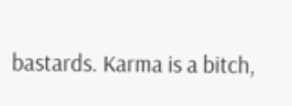bastards. Karma is a bitch,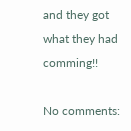and they got what they had comming!!

No comments: